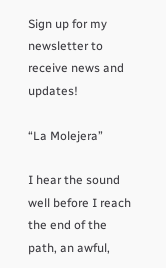Sign up for my newsletter to receive news and updates!

“La Molejera”

I hear the sound well before I reach the end of the path, an awful,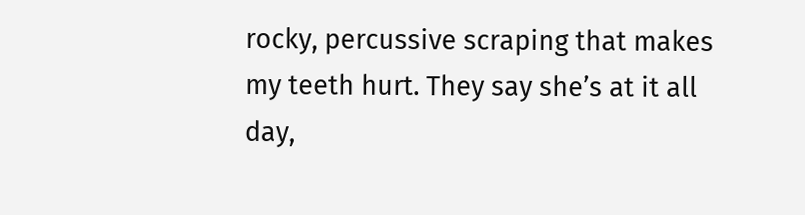rocky, percussive scraping that makes my teeth hurt. They say she’s at it all day,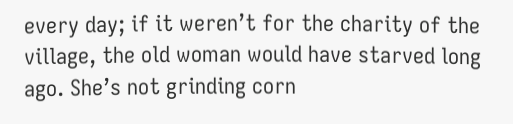every day; if it weren’t for the charity of the village, the old woman would have starved long ago. She’s not grinding corn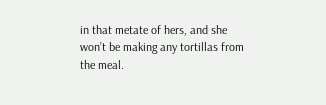in that metate of hers, and she won’t be making any tortillas from the meal.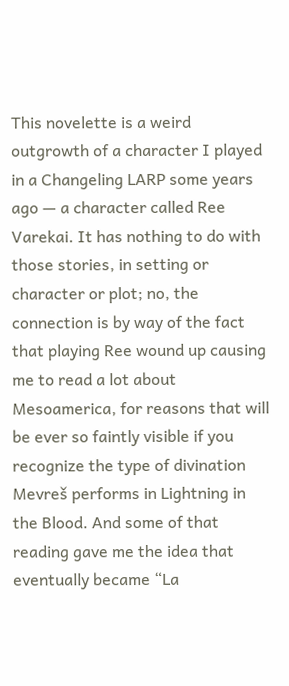This novelette is a weird outgrowth of a character I played in a Changeling LARP some years ago — a character called Ree Varekai. It has nothing to do with those stories, in setting or character or plot; no, the connection is by way of the fact that playing Ree wound up causing me to read a lot about Mesoamerica, for reasons that will be ever so faintly visible if you recognize the type of divination Mevreš performs in Lightning in the Blood. And some of that reading gave me the idea that eventually became “La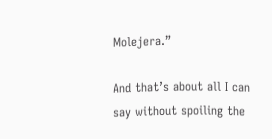Molejera.”

And that’s about all I can say without spoiling the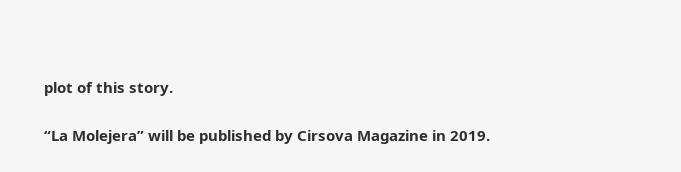plot of this story.

“La Molejera” will be published by Cirsova Magazine in 2019.